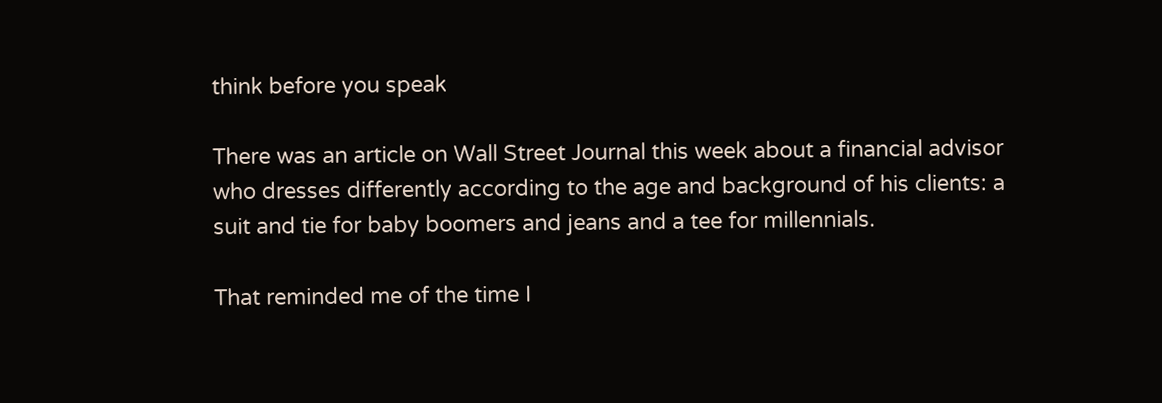think before you speak

There was an article on Wall Street Journal this week about a financial advisor who dresses differently according to the age and background of his clients: a suit and tie for baby boomers and jeans and a tee for millennials.

That reminded me of the time I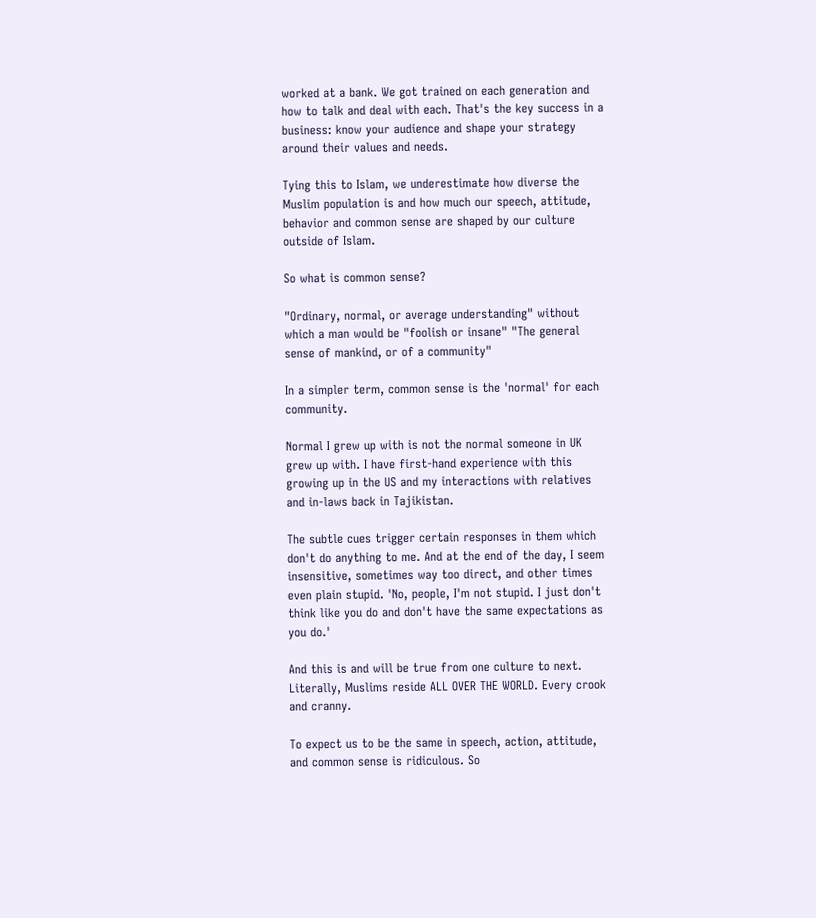worked at a bank. We got trained on each generation and how to talk and deal with each. That's the key success in a business: know your audience and shape your strategy around their values and needs.

Tying this to Islam, we underestimate how diverse the Muslim population is and how much our speech, attitude, behavior and common sense are shaped by our culture outside of Islam.

So what is common sense?

"Ordinary, normal, or average understanding" without which a man would be "foolish or insane" "The general sense of mankind, or of a community"

In a simpler term, common sense is the 'normal' for each community.

Normal I grew up with is not the normal someone in UK grew up with. I have first-hand experience with this growing up in the US and my interactions with relatives and in-laws back in Tajikistan.

The subtle cues trigger certain responses in them which don't do anything to me. And at the end of the day, I seem insensitive, sometimes way too direct, and other times even plain stupid. 'No, people, I'm not stupid. I just don't think like you do and don't have the same expectations as you do.'

And this is and will be true from one culture to next. Literally, Muslims reside ALL OVER THE WORLD. Every crook and cranny.

To expect us to be the same in speech, action, attitude, and common sense is ridiculous. So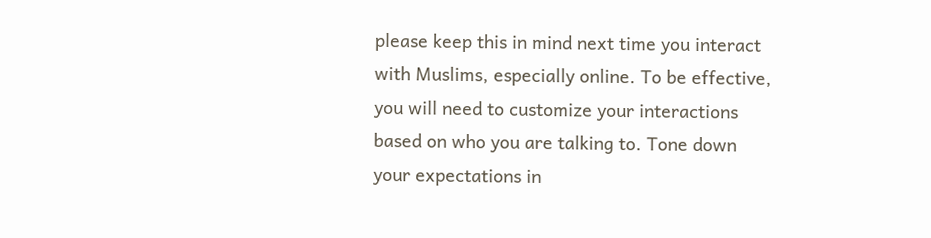please keep this in mind next time you interact with Muslims, especially online. To be effective, you will need to customize your interactions based on who you are talking to. Tone down your expectations in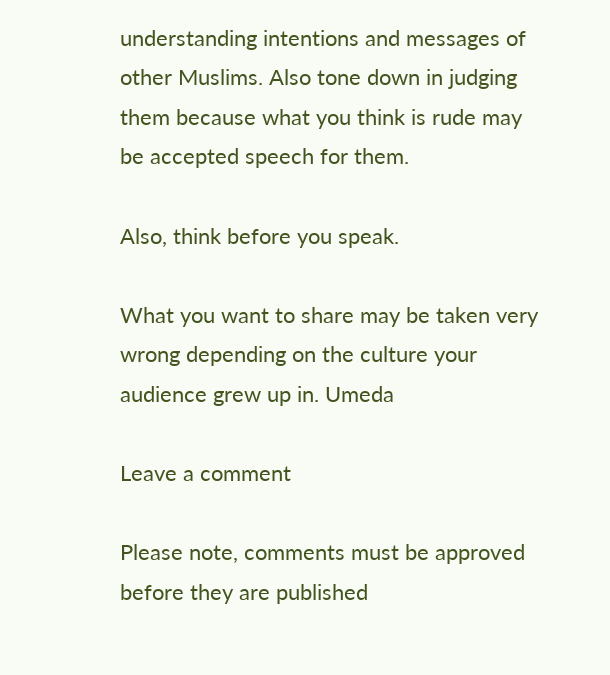understanding intentions and messages of other Muslims. Also tone down in judging them because what you think is rude may be accepted speech for them.

Also, think before you speak.

What you want to share may be taken very wrong depending on the culture your audience grew up in. Umeda

Leave a comment

Please note, comments must be approved before they are published